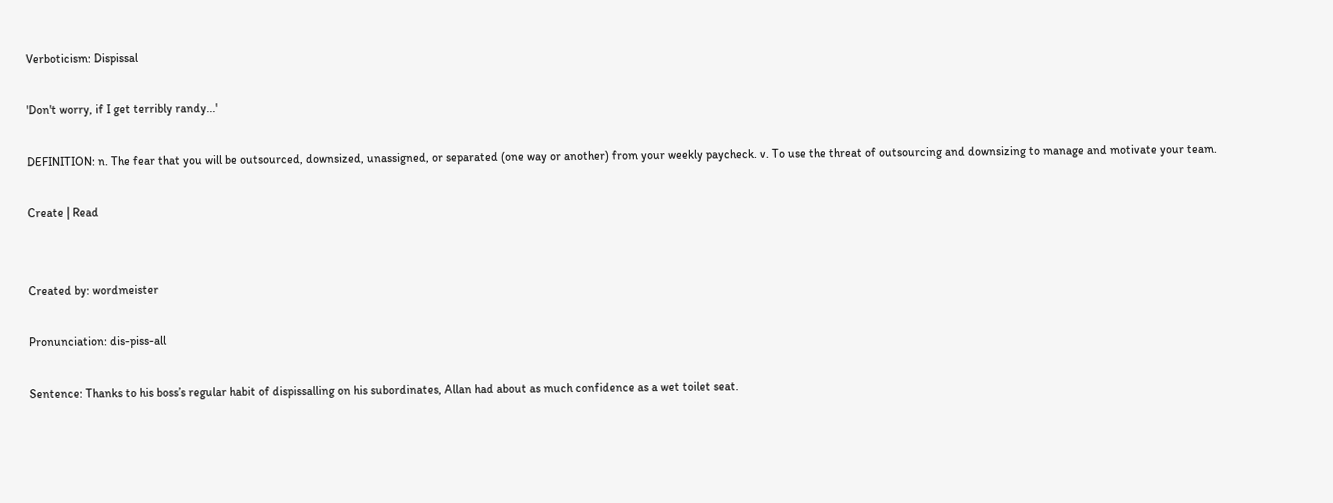Verboticism: Dispissal

'Don't worry, if I get terribly randy...'

DEFINITION: n. The fear that you will be outsourced, downsized, unassigned, or separated (one way or another) from your weekly paycheck. v. To use the threat of outsourcing and downsizing to manage and motivate your team.

Create | Read


Created by: wordmeister

Pronunciation: dis-piss-all

Sentence: Thanks to his boss’s regular habit of dispissalling on his subordinates, Allan had about as much confidence as a wet toilet seat.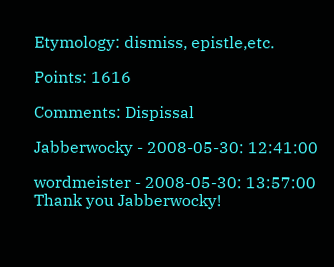Etymology: dismiss, epistle,etc.

Points: 1616

Comments: Dispissal

Jabberwocky - 2008-05-30: 12:41:00

wordmeister - 2008-05-30: 13:57:00
Thank you Jabberwocky!